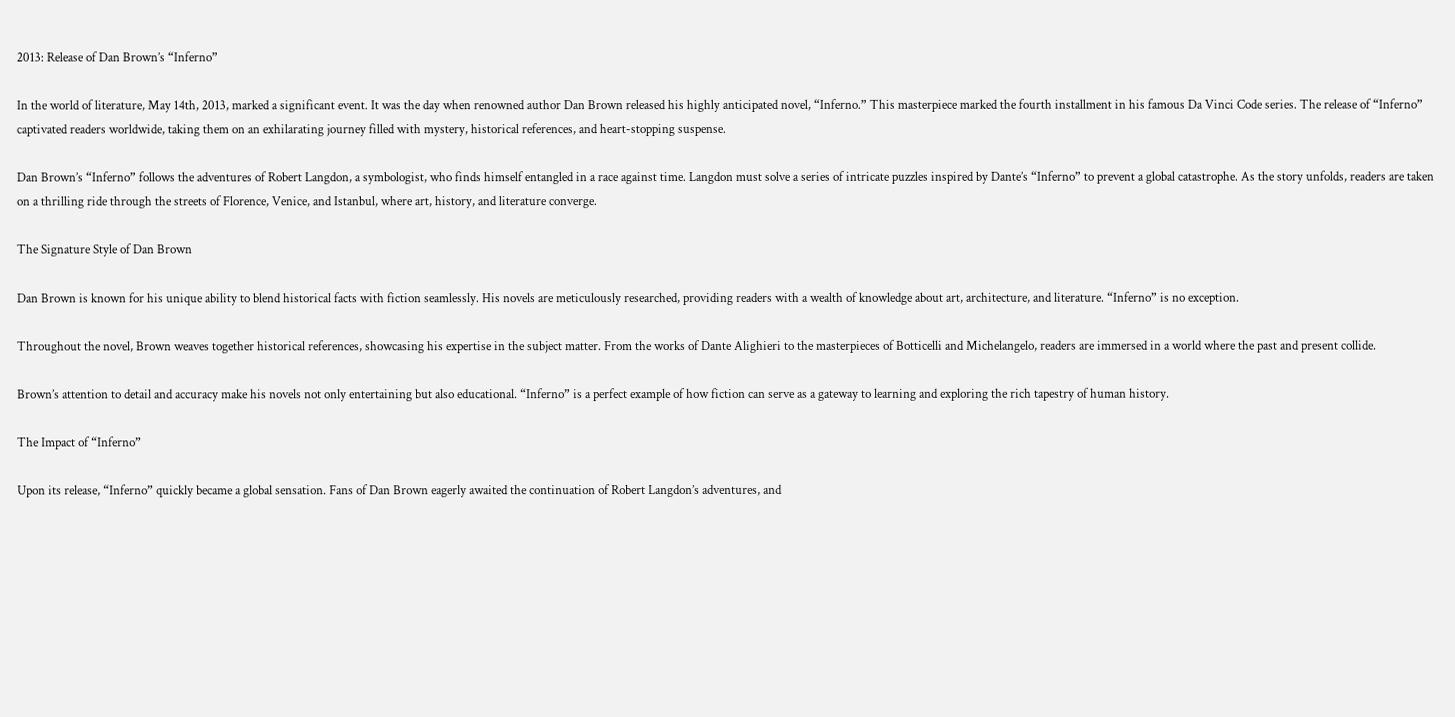2013: Release of Dan Brown’s “Inferno”

In the world of literature, May 14th, 2013, marked a significant event. It was the day when renowned author Dan Brown released his highly anticipated novel, “Inferno.” This masterpiece marked the fourth installment in his famous Da Vinci Code series. The release of “Inferno” captivated readers worldwide, taking them on an exhilarating journey filled with mystery, historical references, and heart-stopping suspense.

Dan Brown’s “Inferno” follows the adventures of Robert Langdon, a symbologist, who finds himself entangled in a race against time. Langdon must solve a series of intricate puzzles inspired by Dante’s “Inferno” to prevent a global catastrophe. As the story unfolds, readers are taken on a thrilling ride through the streets of Florence, Venice, and Istanbul, where art, history, and literature converge.

The Signature Style of Dan Brown

Dan Brown is known for his unique ability to blend historical facts with fiction seamlessly. His novels are meticulously researched, providing readers with a wealth of knowledge about art, architecture, and literature. “Inferno” is no exception.

Throughout the novel, Brown weaves together historical references, showcasing his expertise in the subject matter. From the works of Dante Alighieri to the masterpieces of Botticelli and Michelangelo, readers are immersed in a world where the past and present collide.

Brown’s attention to detail and accuracy make his novels not only entertaining but also educational. “Inferno” is a perfect example of how fiction can serve as a gateway to learning and exploring the rich tapestry of human history.

The Impact of “Inferno”

Upon its release, “Inferno” quickly became a global sensation. Fans of Dan Brown eagerly awaited the continuation of Robert Langdon’s adventures, and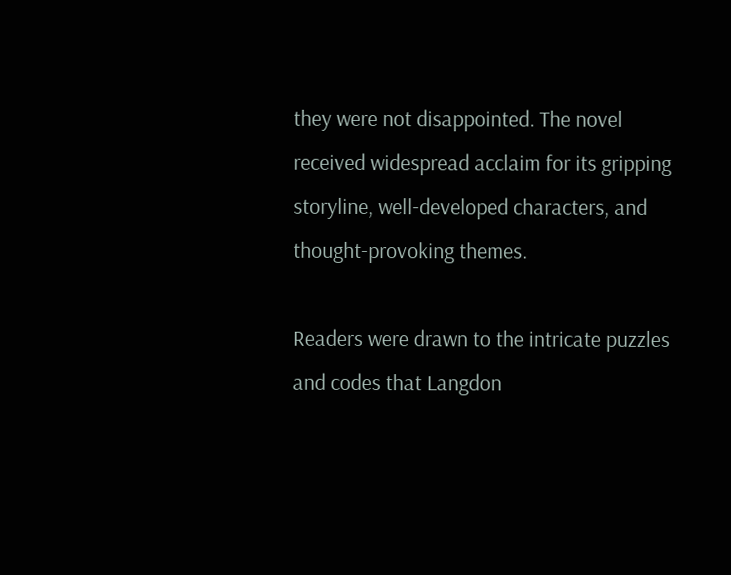they were not disappointed. The novel received widespread acclaim for its gripping storyline, well-developed characters, and thought-provoking themes.

Readers were drawn to the intricate puzzles and codes that Langdon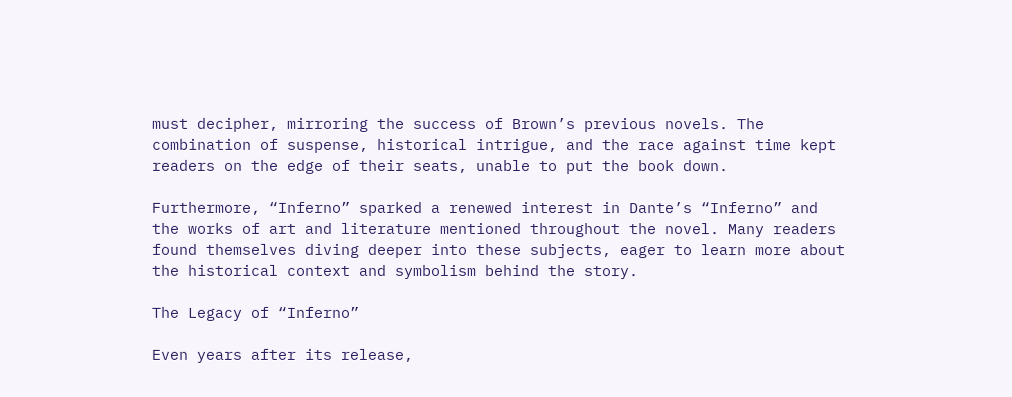must decipher, mirroring the success of Brown’s previous novels. The combination of suspense, historical intrigue, and the race against time kept readers on the edge of their seats, unable to put the book down.

Furthermore, “Inferno” sparked a renewed interest in Dante’s “Inferno” and the works of art and literature mentioned throughout the novel. Many readers found themselves diving deeper into these subjects, eager to learn more about the historical context and symbolism behind the story.

The Legacy of “Inferno”

Even years after its release,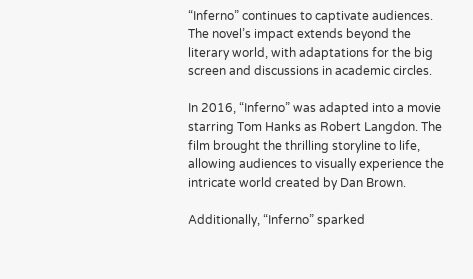“Inferno” continues to captivate audiences. The novel’s impact extends beyond the literary world, with adaptations for the big screen and discussions in academic circles.

In 2016, “Inferno” was adapted into a movie starring Tom Hanks as Robert Langdon. The film brought the thrilling storyline to life, allowing audiences to visually experience the intricate world created by Dan Brown.

Additionally, “Inferno” sparked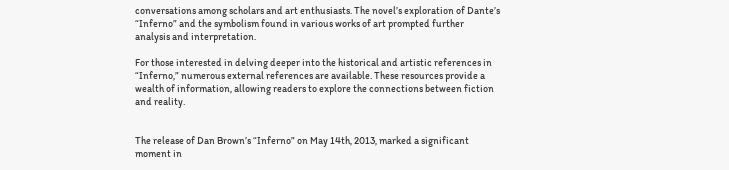conversations among scholars and art enthusiasts. The novel’s exploration of Dante’s “Inferno” and the symbolism found in various works of art prompted further analysis and interpretation.

For those interested in delving deeper into the historical and artistic references in “Inferno,” numerous external references are available. These resources provide a wealth of information, allowing readers to explore the connections between fiction and reality.


The release of Dan Brown’s “Inferno” on May 14th, 2013, marked a significant moment in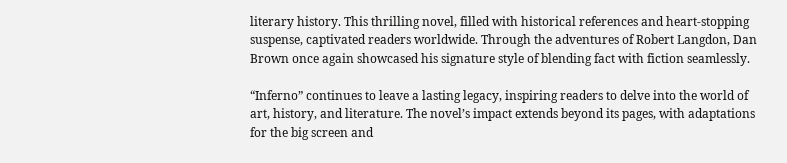literary history. This thrilling novel, filled with historical references and heart-stopping suspense, captivated readers worldwide. Through the adventures of Robert Langdon, Dan Brown once again showcased his signature style of blending fact with fiction seamlessly.

“Inferno” continues to leave a lasting legacy, inspiring readers to delve into the world of art, history, and literature. The novel’s impact extends beyond its pages, with adaptations for the big screen and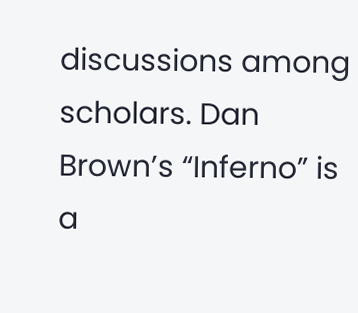discussions among scholars. Dan Brown’s “Inferno” is a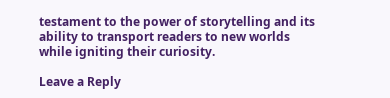testament to the power of storytelling and its ability to transport readers to new worlds while igniting their curiosity.

Leave a Reply